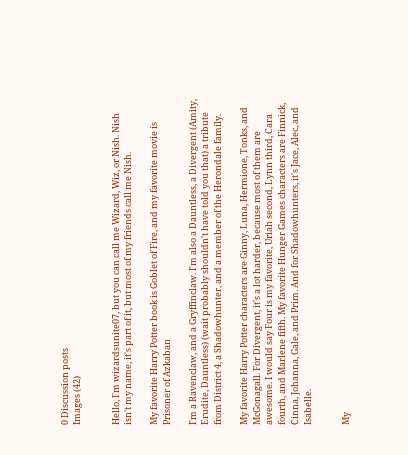0 Discussion posts
Images (42)


Hello, I'm wizardsunite07, but you can call me Wizard, Wiz, or Nish. Nish isn't my name, it's part of it, but most of my friends call me Nish.

My favorite Harry Potter book is Goblet of Fire, and my favorite movie is Prisoner of Azkaban

I'm a Ravenclaw, and a Gryffinclaw. I'm also a Dauntless, a Divergent (Amity, Erudite, Dauntless) (wait probably shouldn't have told you that) a tribute from District 4, a Shadowhunter, and a member of the Herondale family.

My favorite Harry Potter characters are Ginny, Luna, Hermione, Tonks, and McGonagall. For Divergent, it's a lot harder, because most of them are awesome. I would say Four is my favorite, Uriah second, Lynn third, Cara fourth, and Marlene fifth. My favorite Hunger Games characters are Finnick, Cinna, Johanna, Gale, and Prim. And for Shadowhunters, it's Jace, Alec, and Isabelle.


My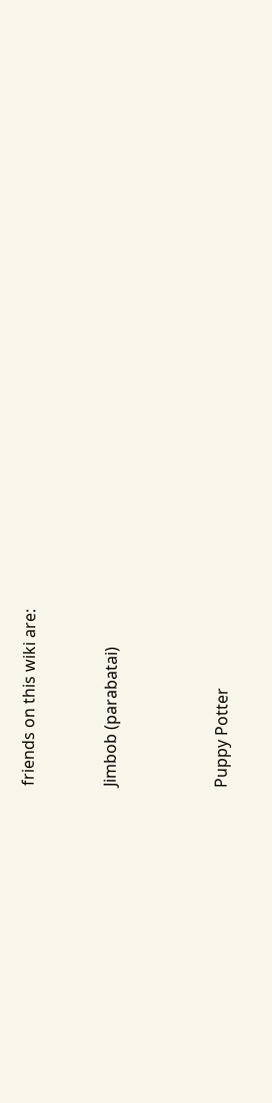friends on this wiki are:


Jimbob (parabatai)



Puppy Potter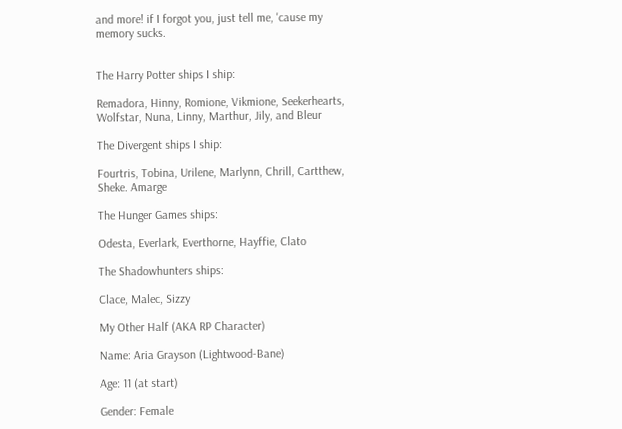and more! if I forgot you, just tell me, 'cause my memory sucks.


The Harry Potter ships I ship:

Remadora, Hinny, Romione, Vikmione, Seekerhearts, Wolfstar, Nuna, Linny, Marthur, Jily, and Bleur

The Divergent ships I ship:

Fourtris, Tobina, Urilene, Marlynn, Chrill, Cartthew, Sheke. Amarge

The Hunger Games ships:

Odesta, Everlark, Everthorne, Hayffie, Clato

The Shadowhunters ships:

Clace, Malec, Sizzy

My Other Half (AKA RP Character)

Name: Aria Grayson (Lightwood-Bane)

Age: 11 (at start)

Gender: Female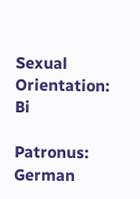Sexual Orientation: Bi

Patronus: German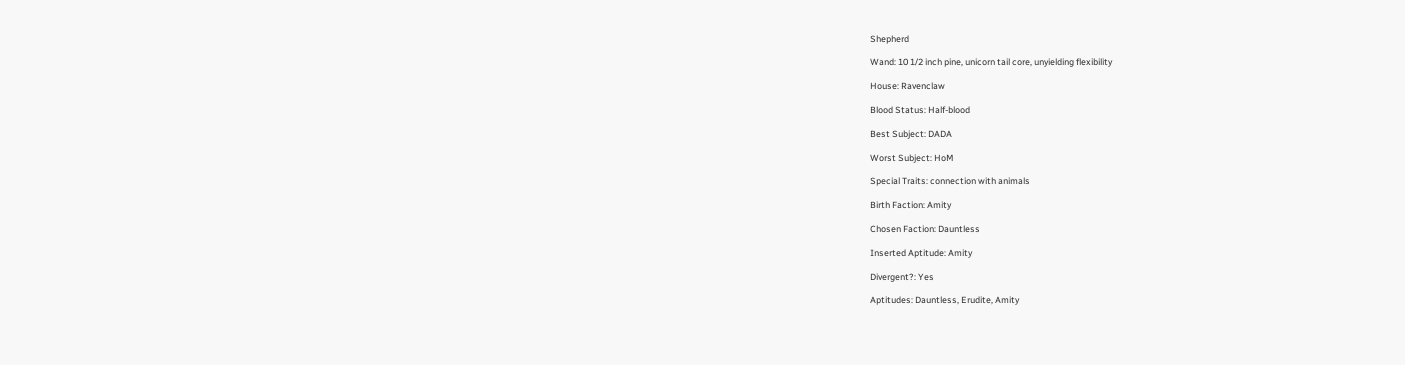Shepherd

Wand: 10 1/2 inch pine, unicorn tail core, unyielding flexibility

House: Ravenclaw

Blood Status: Half-blood

Best Subject: DADA

Worst Subject: HoM

Special Traits: connection with animals

Birth Faction: Amity

Chosen Faction: Dauntless

Inserted Aptitude: Amity

Divergent?: Yes

Aptitudes: Dauntless, Erudite, Amity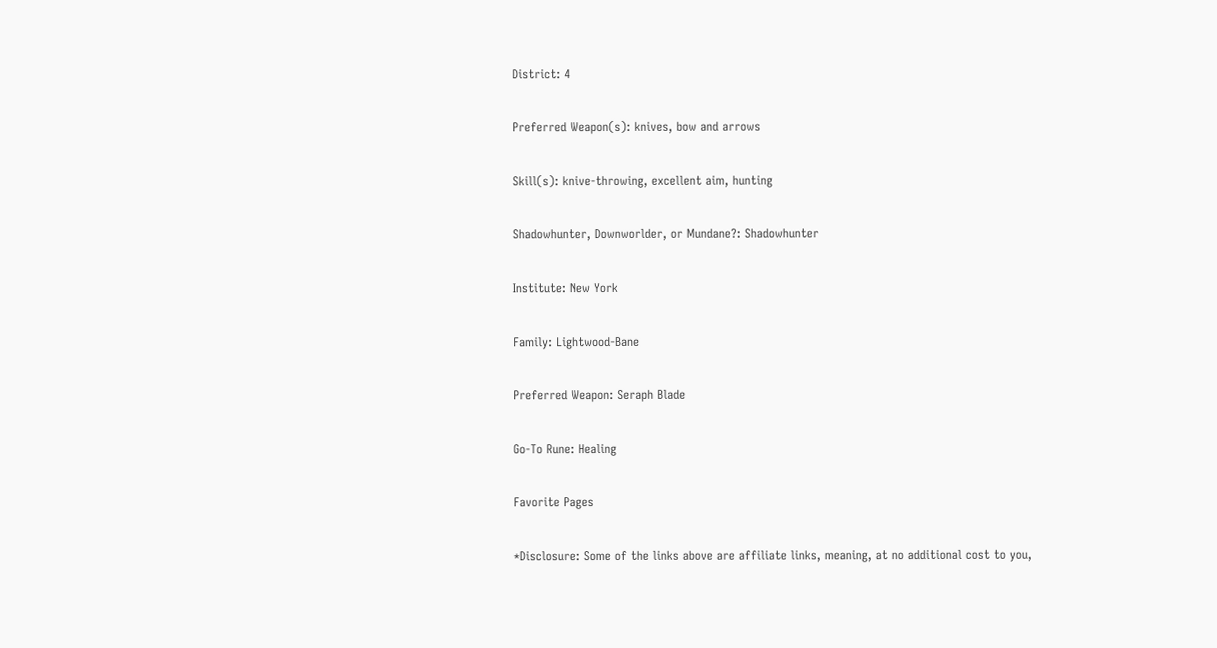District: 4

Preferred Weapon(s): knives, bow and arrows

Skill(s): knive-throwing, excellent aim, hunting

Shadowhunter, Downworlder, or Mundane?: Shadowhunter

Institute: New York

Family: Lightwood-Bane

Preferred Weapon: Seraph Blade

Go-To Rune: Healing

Favorite Pages

*Disclosure: Some of the links above are affiliate links, meaning, at no additional cost to you,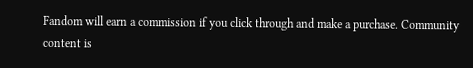Fandom will earn a commission if you click through and make a purchase. Community content is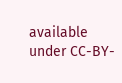available under CC-BY-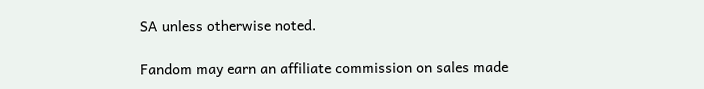SA unless otherwise noted.

Fandom may earn an affiliate commission on sales made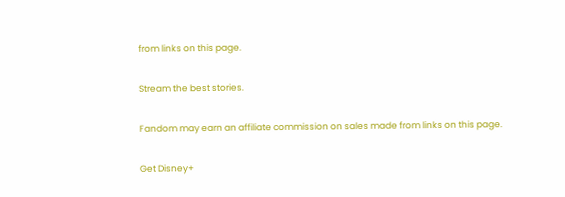from links on this page.

Stream the best stories.

Fandom may earn an affiliate commission on sales made from links on this page.

Get Disney+